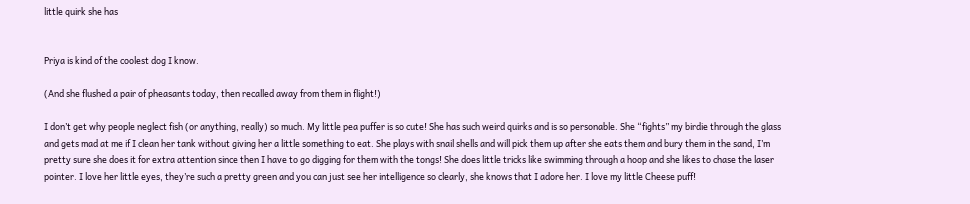little quirk she has


Priya is kind of the coolest dog I know.

(And she flushed a pair of pheasants today, then recalled away from them in flight!)

I don’t get why people neglect fish (or anything, really) so much. My little pea puffer is so cute! She has such weird quirks and is so personable. She “fights” my birdie through the glass and gets mad at me if I clean her tank without giving her a little something to eat. She plays with snail shells and will pick them up after she eats them and bury them in the sand, I’m pretty sure she does it for extra attention since then I have to go digging for them with the tongs! She does little tricks like swimming through a hoop and she likes to chase the laser pointer. I love her little eyes, they’re such a pretty green and you can just see her intelligence so clearly, she knows that I adore her. I love my little Cheese puff!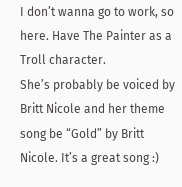I don’t wanna go to work, so here. Have The Painter as a Troll character.
She’s probably be voiced by Britt Nicole and her theme song be “Gold” by Britt Nicole. It’s a great song :)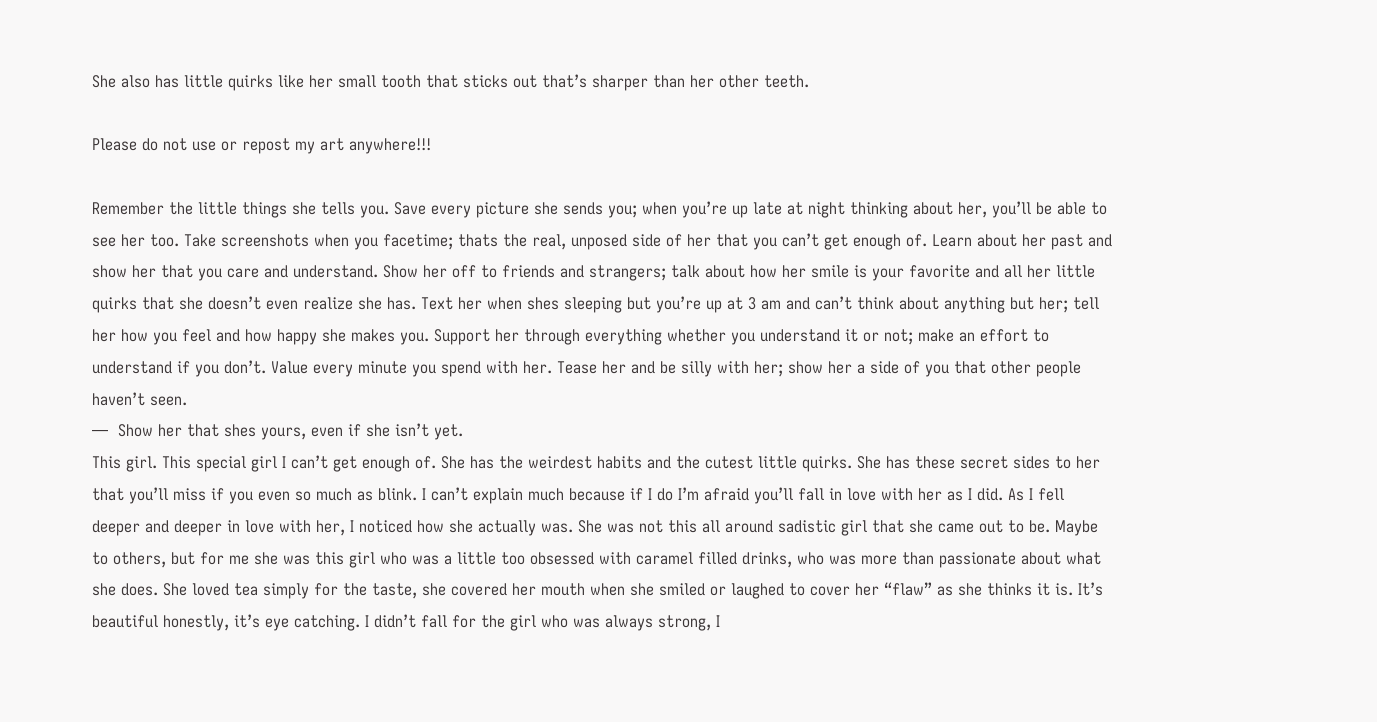She also has little quirks like her small tooth that sticks out that’s sharper than her other teeth.

Please do not use or repost my art anywhere!!!

Remember the little things she tells you. Save every picture she sends you; when you’re up late at night thinking about her, you’ll be able to see her too. Take screenshots when you facetime; thats the real, unposed side of her that you can’t get enough of. Learn about her past and show her that you care and understand. Show her off to friends and strangers; talk about how her smile is your favorite and all her little quirks that she doesn’t even realize she has. Text her when shes sleeping but you’re up at 3 am and can’t think about anything but her; tell her how you feel and how happy she makes you. Support her through everything whether you understand it or not; make an effort to understand if you don’t. Value every minute you spend with her. Tease her and be silly with her; show her a side of you that other people haven’t seen.
—  Show her that shes yours, even if she isn’t yet.
This girl. This special girl I can’t get enough of. She has the weirdest habits and the cutest little quirks. She has these secret sides to her that you’ll miss if you even so much as blink. I can’t explain much because if I do I’m afraid you’ll fall in love with her as I did. As I fell deeper and deeper in love with her, I noticed how she actually was. She was not this all around sadistic girl that she came out to be. Maybe to others, but for me she was this girl who was a little too obsessed with caramel filled drinks, who was more than passionate about what she does. She loved tea simply for the taste, she covered her mouth when she smiled or laughed to cover her “flaw” as she thinks it is. It’s beautiful honestly, it’s eye catching. I didn’t fall for the girl who was always strong, I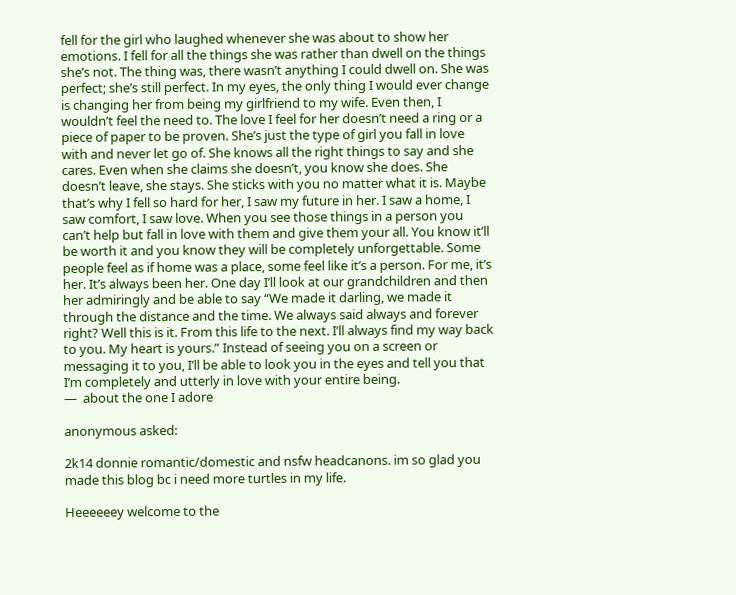fell for the girl who laughed whenever she was about to show her emotions. I fell for all the things she was rather than dwell on the things she’s not. The thing was, there wasn’t anything I could dwell on. She was perfect; she’s still perfect. In my eyes, the only thing I would ever change is changing her from being my girlfriend to my wife. Even then, I wouldn’t feel the need to. The love I feel for her doesn’t need a ring or a piece of paper to be proven. She’s just the type of girl you fall in love with and never let go of. She knows all the right things to say and she cares. Even when she claims she doesn’t, you know she does. She doesn’t leave, she stays. She sticks with you no matter what it is. Maybe that’s why I fell so hard for her, I saw my future in her. I saw a home, I saw comfort, I saw love. When you see those things in a person you can’t help but fall in love with them and give them your all. You know it’ll be worth it and you know they will be completely unforgettable. Some people feel as if home was a place, some feel like it’s a person. For me, it’s her. It’s always been her. One day I’ll look at our grandchildren and then her admiringly and be able to say “We made it darling, we made it through the distance and the time. We always said always and forever right? Well this is it. From this life to the next. I’ll always find my way back to you. My heart is yours.” Instead of seeing you on a screen or messaging it to you, I’ll be able to look you in the eyes and tell you that I’m completely and utterly in love with your entire being.
—  about the one I adore

anonymous asked:

2k14 donnie romantic/domestic and nsfw headcanons. im so glad you made this blog bc i need more turtles in my life.

Heeeeeey welcome to the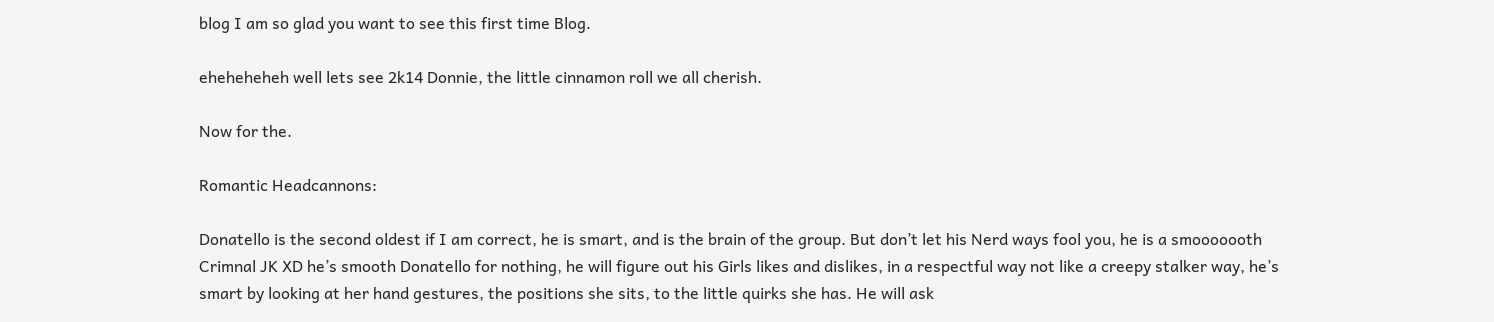blog I am so glad you want to see this first time Blog.

eheheheheh well lets see 2k14 Donnie, the little cinnamon roll we all cherish.

Now for the.

Romantic Headcannons:

Donatello is the second oldest if I am correct, he is smart, and is the brain of the group. But don’t let his Nerd ways fool you, he is a smooooooth Crimnal JK XD he’s smooth Donatello for nothing, he will figure out his Girls likes and dislikes, in a respectful way not like a creepy stalker way, he’s smart by looking at her hand gestures, the positions she sits, to the little quirks she has. He will ask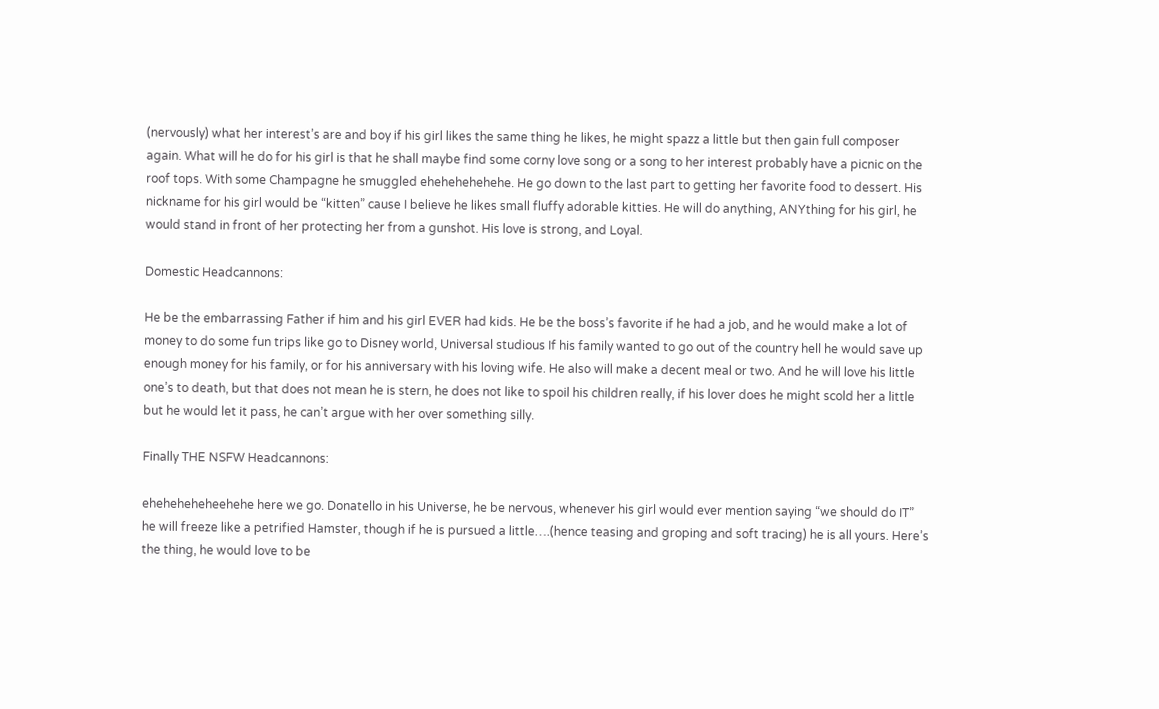(nervously) what her interest’s are and boy if his girl likes the same thing he likes, he might spazz a little but then gain full composer again. What will he do for his girl is that he shall maybe find some corny love song or a song to her interest probably have a picnic on the roof tops. With some Champagne he smuggled ehehehehehehe. He go down to the last part to getting her favorite food to dessert. His nickname for his girl would be “kitten” cause I believe he likes small fluffy adorable kitties. He will do anything, ANYthing for his girl, he would stand in front of her protecting her from a gunshot. His love is strong, and Loyal.

Domestic Headcannons:

He be the embarrassing Father if him and his girl EVER had kids. He be the boss’s favorite if he had a job, and he would make a lot of money to do some fun trips like go to Disney world, Universal studious If his family wanted to go out of the country hell he would save up enough money for his family, or for his anniversary with his loving wife. He also will make a decent meal or two. And he will love his little one’s to death, but that does not mean he is stern, he does not like to spoil his children really, if his lover does he might scold her a little but he would let it pass, he can’t argue with her over something silly.

Finally THE NSFW Headcannons:

eheheheheheehehe here we go. Donatello in his Universe, he be nervous, whenever his girl would ever mention saying “we should do IT” he will freeze like a petrified Hamster, though if he is pursued a little….(hence teasing and groping and soft tracing) he is all yours. Here’s the thing, he would love to be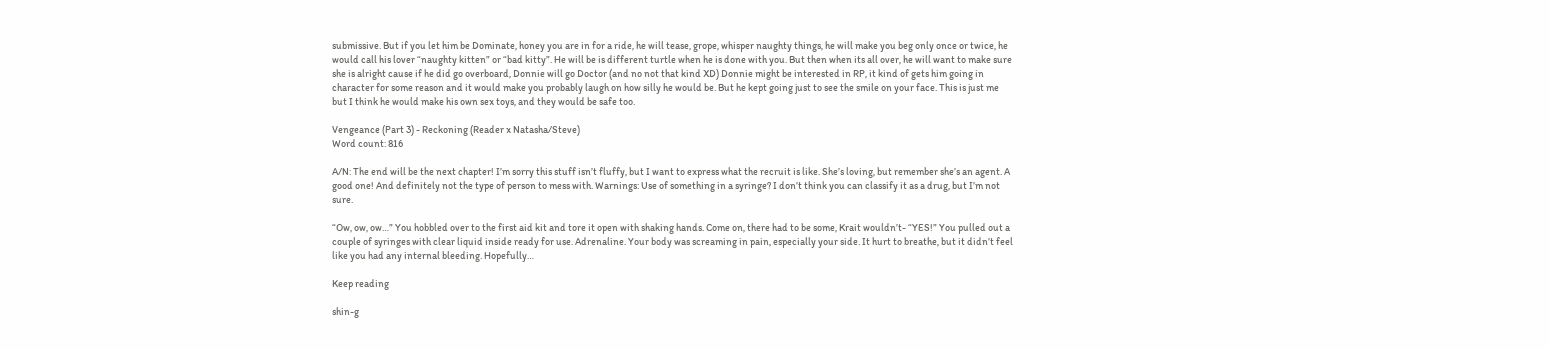submissive. But if you let him be Dominate, honey you are in for a ride, he will tease, grope, whisper naughty things, he will make you beg only once or twice, he would call his lover “naughty kitten” or “bad kitty”. He will be is different turtle when he is done with you. But then when its all over, he will want to make sure she is alright cause if he did go overboard, Donnie will go Doctor (and no not that kind XD) Donnie might be interested in RP, it kind of gets him going in character for some reason and it would make you probably laugh on how silly he would be. But he kept going just to see the smile on your face. This is just me but I think he would make his own sex toys, and they would be safe too.

Vengeance (Part 3) - Reckoning (Reader x Natasha/Steve)
Word count: 816

A/N: The end will be the next chapter! I’m sorry this stuff isn’t fluffy, but I want to express what the recruit is like. She’s loving, but remember she’s an agent. A good one! And definitely not the type of person to mess with. Warnings: Use of something in a syringe? I don’t think you can classify it as a drug, but I’m not sure.

“Ow, ow, ow…” You hobbled over to the first aid kit and tore it open with shaking hands. Come on, there had to be some, Krait wouldn’t- “YES!” You pulled out a couple of syringes with clear liquid inside ready for use. Adrenaline. Your body was screaming in pain, especially your side. It hurt to breathe, but it didn’t feel like you had any internal bleeding. Hopefully…

Keep reading

shin-g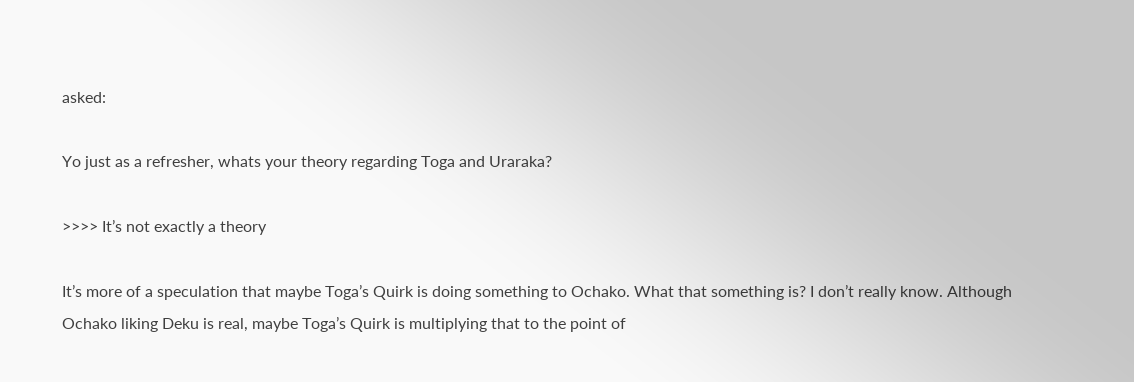asked:

Yo just as a refresher, whats your theory regarding Toga and Uraraka?

>>>> It’s not exactly a theory

It’s more of a speculation that maybe Toga’s Quirk is doing something to Ochako. What that something is? I don’t really know. Although Ochako liking Deku is real, maybe Toga’s Quirk is multiplying that to the point of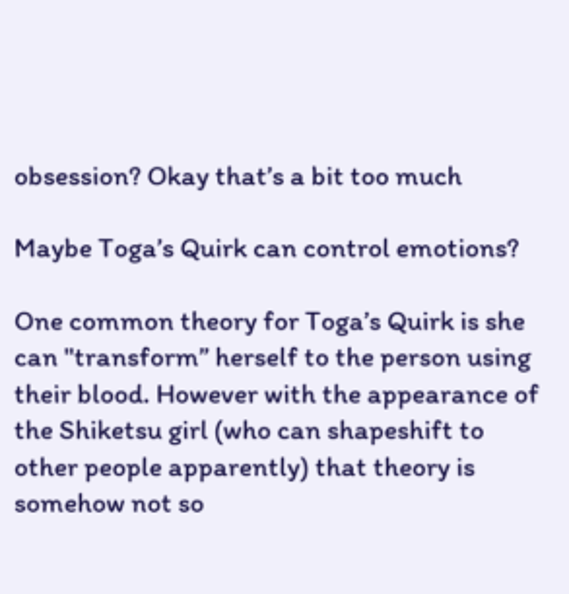obsession? Okay that’s a bit too much

Maybe Toga’s Quirk can control emotions?

One common theory for Toga’s Quirk is she can "transform” herself to the person using their blood. However with the appearance of the Shiketsu girl (who can shapeshift to other people apparently) that theory is somehow not so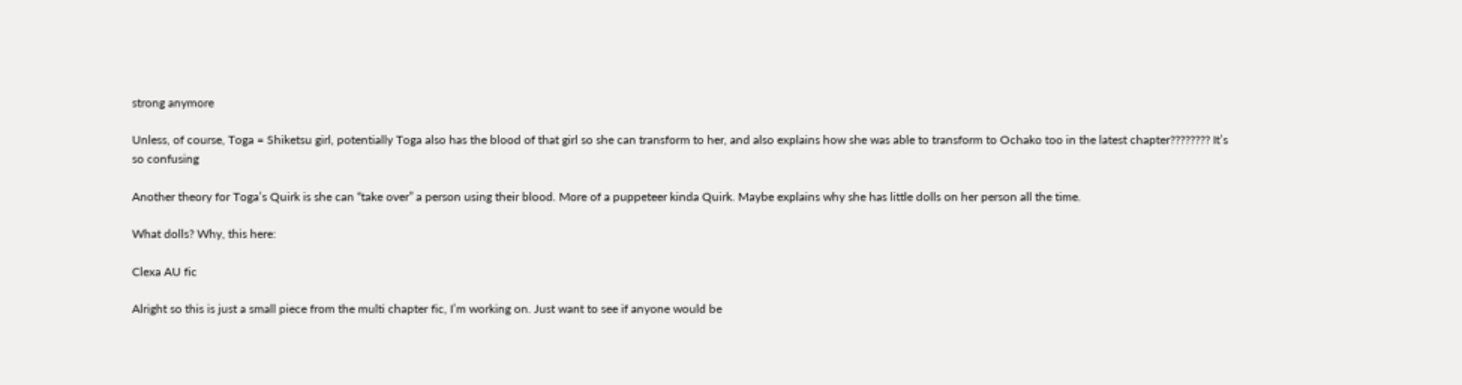strong anymore

Unless, of course, Toga = Shiketsu girl, potentially Toga also has the blood of that girl so she can transform to her, and also explains how she was able to transform to Ochako too in the latest chapter???????? It’s so confusing

Another theory for Toga’s Quirk is she can “take over” a person using their blood. More of a puppeteer kinda Quirk. Maybe explains why she has little dolls on her person all the time.

What dolls? Why, this here:

Clexa AU fic

Alright so this is just a small piece from the multi chapter fic, I’m working on. Just want to see if anyone would be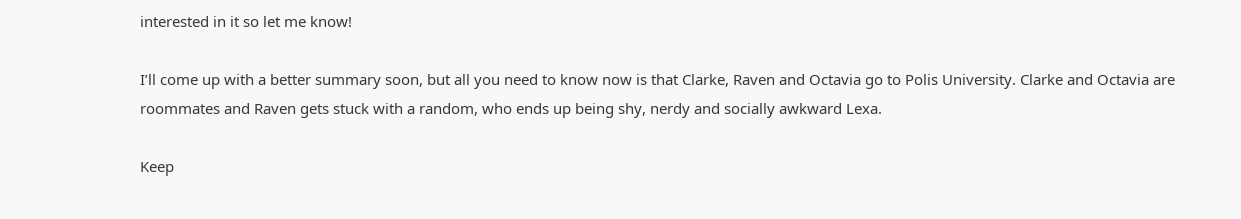interested in it so let me know!

I’ll come up with a better summary soon, but all you need to know now is that Clarke, Raven and Octavia go to Polis University. Clarke and Octavia are roommates and Raven gets stuck with a random, who ends up being shy, nerdy and socially awkward Lexa.

Keep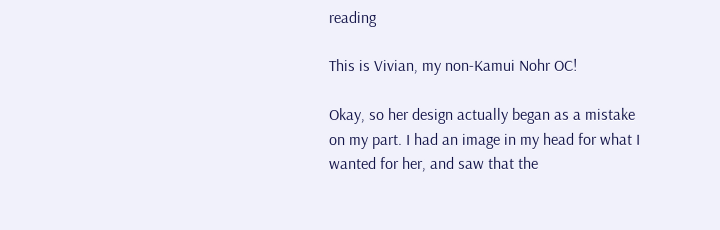reading

This is Vivian, my non-Kamui Nohr OC!

Okay, so her design actually began as a mistake on my part. I had an image in my head for what I wanted for her, and saw that the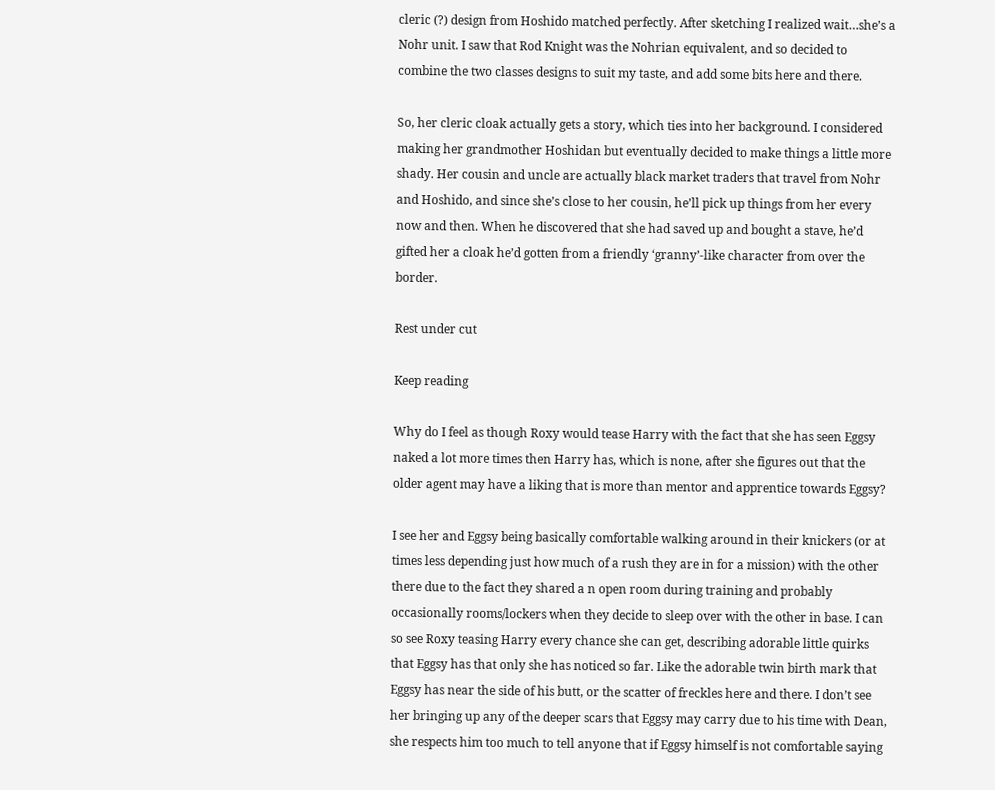cleric (?) design from Hoshido matched perfectly. After sketching I realized wait…she’s a Nohr unit. I saw that Rod Knight was the Nohrian equivalent, and so decided to combine the two classes designs to suit my taste, and add some bits here and there.

So, her cleric cloak actually gets a story, which ties into her background. I considered making her grandmother Hoshidan but eventually decided to make things a little more shady. Her cousin and uncle are actually black market traders that travel from Nohr and Hoshido, and since she’s close to her cousin, he’ll pick up things from her every now and then. When he discovered that she had saved up and bought a stave, he’d gifted her a cloak he’d gotten from a friendly ‘granny’-like character from over the border.

Rest under cut

Keep reading

Why do I feel as though Roxy would tease Harry with the fact that she has seen Eggsy naked a lot more times then Harry has, which is none, after she figures out that the older agent may have a liking that is more than mentor and apprentice towards Eggsy?

I see her and Eggsy being basically comfortable walking around in their knickers (or at times less depending just how much of a rush they are in for a mission) with the other there due to the fact they shared a n open room during training and probably occasionally rooms/lockers when they decide to sleep over with the other in base. I can so see Roxy teasing Harry every chance she can get, describing adorable little quirks that Eggsy has that only she has noticed so far. Like the adorable twin birth mark that Eggsy has near the side of his butt, or the scatter of freckles here and there. I don’t see her bringing up any of the deeper scars that Eggsy may carry due to his time with Dean, she respects him too much to tell anyone that if Eggsy himself is not comfortable saying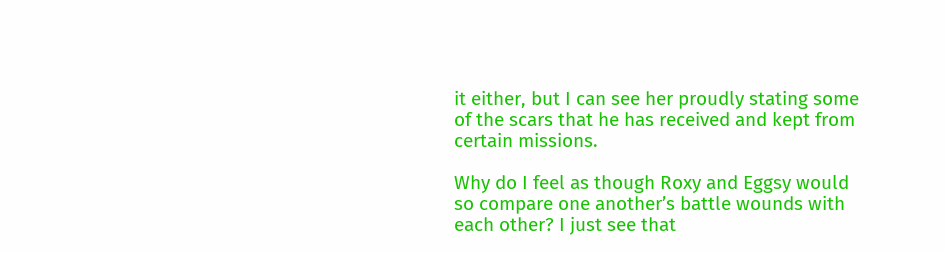it either, but I can see her proudly stating some of the scars that he has received and kept from certain missions.

Why do I feel as though Roxy and Eggsy would so compare one another’s battle wounds with each other? I just see that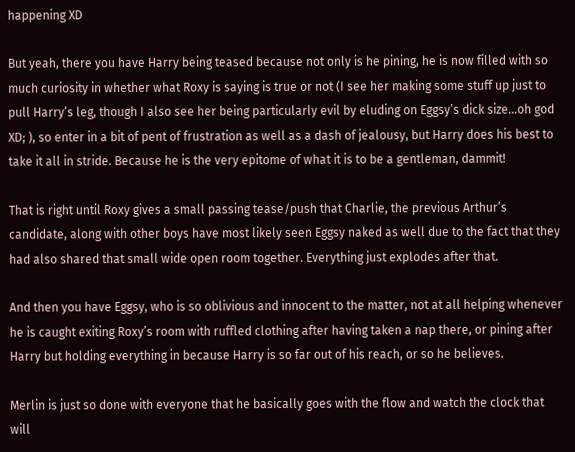happening XD

But yeah, there you have Harry being teased because not only is he pining, he is now filled with so much curiosity in whether what Roxy is saying is true or not (I see her making some stuff up just to pull Harry’s leg, though I also see her being particularly evil by eluding on Eggsy’s dick size…oh god XD; ), so enter in a bit of pent of frustration as well as a dash of jealousy, but Harry does his best to take it all in stride. Because he is the very epitome of what it is to be a gentleman, dammit!

That is right until Roxy gives a small passing tease/push that Charlie, the previous Arthur’s candidate, along with other boys have most likely seen Eggsy naked as well due to the fact that they had also shared that small wide open room together. Everything just explodes after that.

And then you have Eggsy, who is so oblivious and innocent to the matter, not at all helping whenever he is caught exiting Roxy’s room with ruffled clothing after having taken a nap there, or pining after Harry but holding everything in because Harry is so far out of his reach, or so he believes.

Merlin is just so done with everyone that he basically goes with the flow and watch the clock that will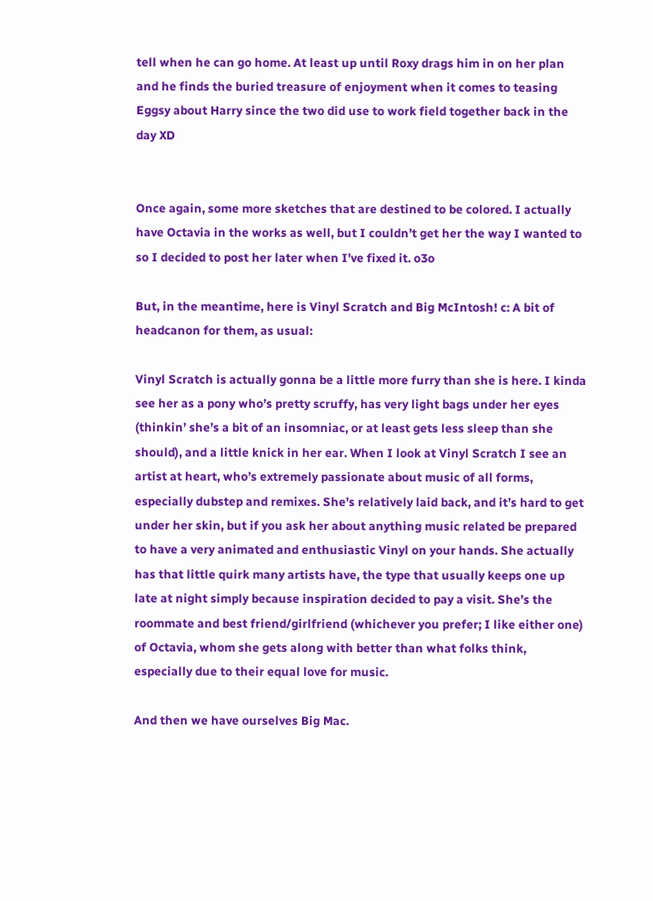tell when he can go home. At least up until Roxy drags him in on her plan and he finds the buried treasure of enjoyment when it comes to teasing Eggsy about Harry since the two did use to work field together back in the day XD


Once again, some more sketches that are destined to be colored. I actually have Octavia in the works as well, but I couldn’t get her the way I wanted to so I decided to post her later when I’ve fixed it. o3o

But, in the meantime, here is Vinyl Scratch and Big McIntosh! c: A bit of headcanon for them, as usual:

Vinyl Scratch is actually gonna be a little more furry than she is here. I kinda see her as a pony who’s pretty scruffy, has very light bags under her eyes (thinkin’ she’s a bit of an insomniac, or at least gets less sleep than she should), and a little knick in her ear. When I look at Vinyl Scratch I see an artist at heart, who’s extremely passionate about music of all forms, especially dubstep and remixes. She’s relatively laid back, and it’s hard to get under her skin, but if you ask her about anything music related be prepared to have a very animated and enthusiastic Vinyl on your hands. She actually has that little quirk many artists have, the type that usually keeps one up late at night simply because inspiration decided to pay a visit. She’s the roommate and best friend/girlfriend (whichever you prefer; I like either one) of Octavia, whom she gets along with better than what folks think, especially due to their equal love for music.

And then we have ourselves Big Mac.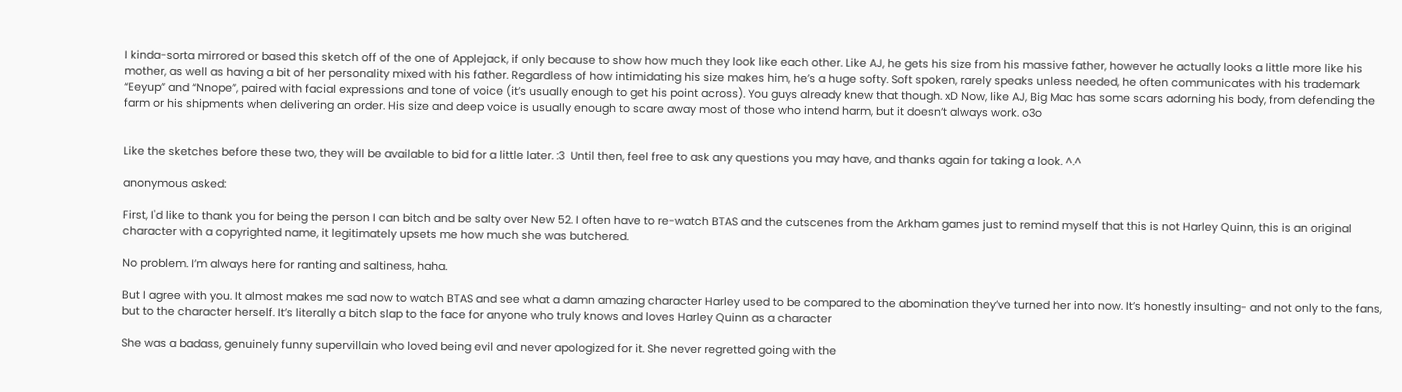I kinda-sorta mirrored or based this sketch off of the one of Applejack, if only because to show how much they look like each other. Like AJ, he gets his size from his massive father, however he actually looks a little more like his mother, as well as having a bit of her personality mixed with his father. Regardless of how intimidating his size makes him, he’s a huge softy. Soft spoken, rarely speaks unless needed, he often communicates with his trademark “Eeyup” and “Nnope”, paired with facial expressions and tone of voice (it’s usually enough to get his point across). You guys already knew that though. xD Now, like AJ, Big Mac has some scars adorning his body, from defending the farm or his shipments when delivering an order. His size and deep voice is usually enough to scare away most of those who intend harm, but it doesn’t always work. o3o


Like the sketches before these two, they will be available to bid for a little later. :3  Until then, feel free to ask any questions you may have, and thanks again for taking a look. ^.^

anonymous asked:

First, I'd like to thank you for being the person I can bitch and be salty over New 52. I often have to re-watch BTAS and the cutscenes from the Arkham games just to remind myself that this is not Harley Quinn, this is an original character with a copyrighted name, it legitimately upsets me how much she was butchered.

No problem. I’m always here for ranting and saltiness, haha.

But I agree with you. It almost makes me sad now to watch BTAS and see what a damn amazing character Harley used to be compared to the abomination they’ve turned her into now. It’s honestly insulting- and not only to the fans, but to the character herself. It’s literally a bitch slap to the face for anyone who truly knows and loves Harley Quinn as a character

She was a badass, genuinely funny supervillain who loved being evil and never apologized for it. She never regretted going with the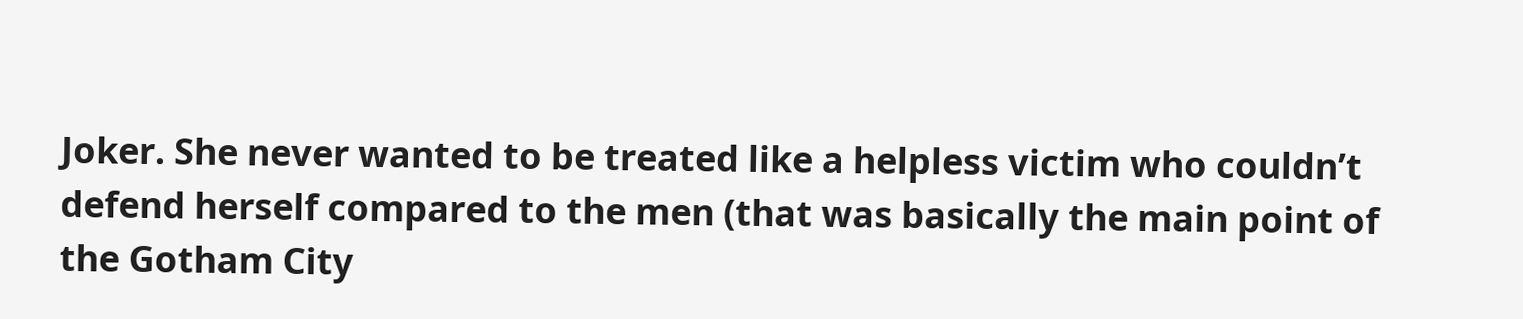Joker. She never wanted to be treated like a helpless victim who couldn’t defend herself compared to the men (that was basically the main point of the Gotham City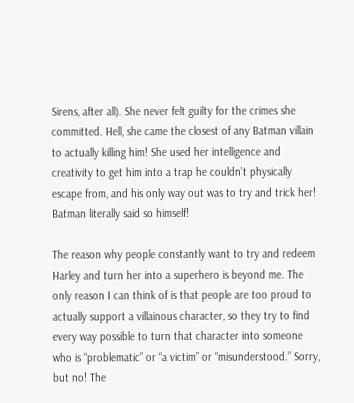Sirens, after all). She never felt guilty for the crimes she committed. Hell, she came the closest of any Batman villain to actually killing him! She used her intelligence and creativity to get him into a trap he couldn’t physically escape from, and his only way out was to try and trick her! Batman literally said so himself!

The reason why people constantly want to try and redeem Harley and turn her into a superhero is beyond me. The only reason I can think of is that people are too proud to actually support a villainous character, so they try to find every way possible to turn that character into someone who is “problematic” or “a victim” or “misunderstood.” Sorry, but no! The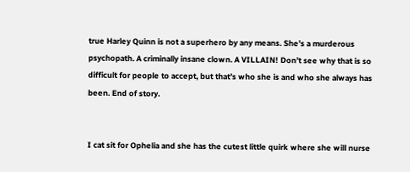true Harley Quinn is not a superhero by any means. She’s a murderous psychopath. A criminally insane clown. A VILLAIN! Don’t see why that is so difficult for people to accept, but that’s who she is and who she always has been. End of story.


I cat sit for Ophelia and she has the cutest little quirk where she will nurse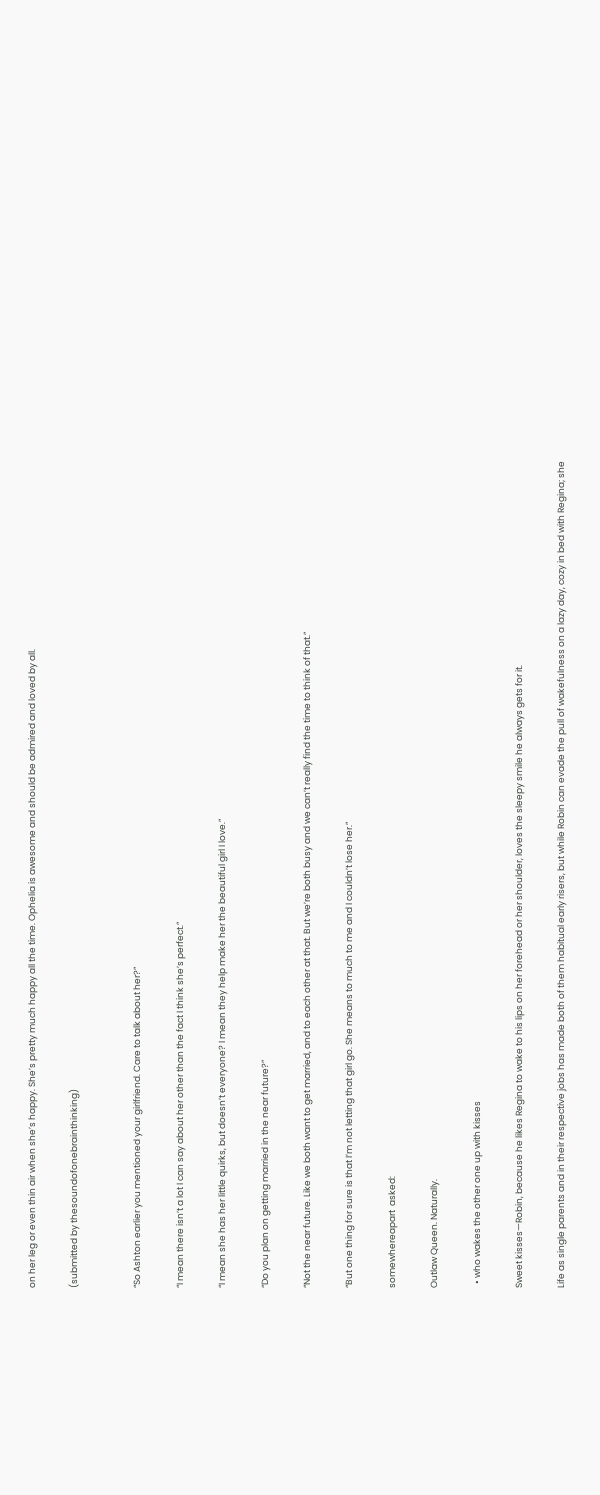on her leg or even thin air when she’s happy. She’s pretty much happy all the time. Ophelia is awesome and should be admired and loved by all.

(submitted by thesoundofonebrainthinking)


“So Ashton earlier you mentioned your girlfriend. Care to talk about her?”

“I mean there isn’t a lot I can say about her other than the fact I think she’s perfect.”

“I mean she has her little quirks, but doesn’t everyone? I mean they help make her the beautiful girl I love.”

“Do you plan on getting married in the near future?”

“Not the near future. Like we both want to get married, and to each other at that. But we’re both busy and we can’t really find the time to think of that.”

“But one thing for sure is that I’m not letting that girl go. She means to much to me and I couldn’t lose her.”

somewhereapart  asked:

Outlaw Queen. Naturally.

  • who wakes the other one up with kisses

Sweet kisses—Robin, because he likes Regina to wake to his lips on her forehead or her shoulder, loves the sleepy smile he always gets for it.

Life as single parents and in their respective jobs has made both of them habitual early risers, but while Robin can evade the pull of wakefulness on a lazy day, cozy in bed with Regina; she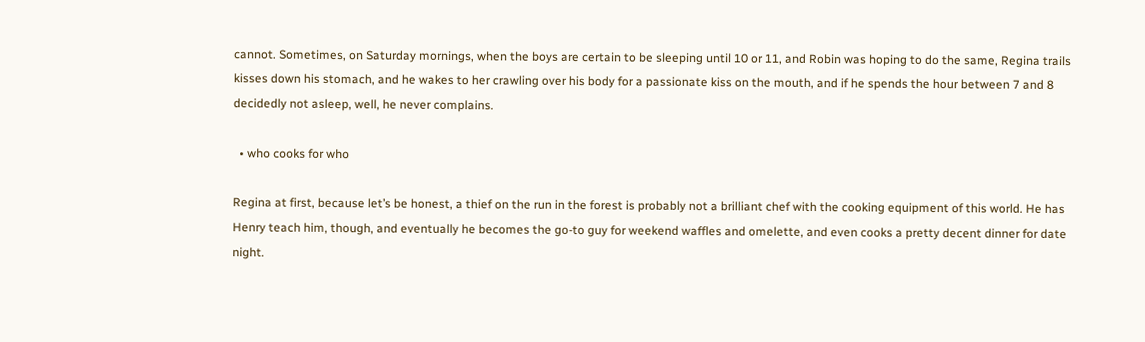cannot. Sometimes, on Saturday mornings, when the boys are certain to be sleeping until 10 or 11, and Robin was hoping to do the same, Regina trails kisses down his stomach, and he wakes to her crawling over his body for a passionate kiss on the mouth, and if he spends the hour between 7 and 8 decidedly not asleep, well, he never complains.

  • who cooks for who

Regina at first, because let’s be honest, a thief on the run in the forest is probably not a brilliant chef with the cooking equipment of this world. He has Henry teach him, though, and eventually he becomes the go-to guy for weekend waffles and omelette, and even cooks a pretty decent dinner for date night.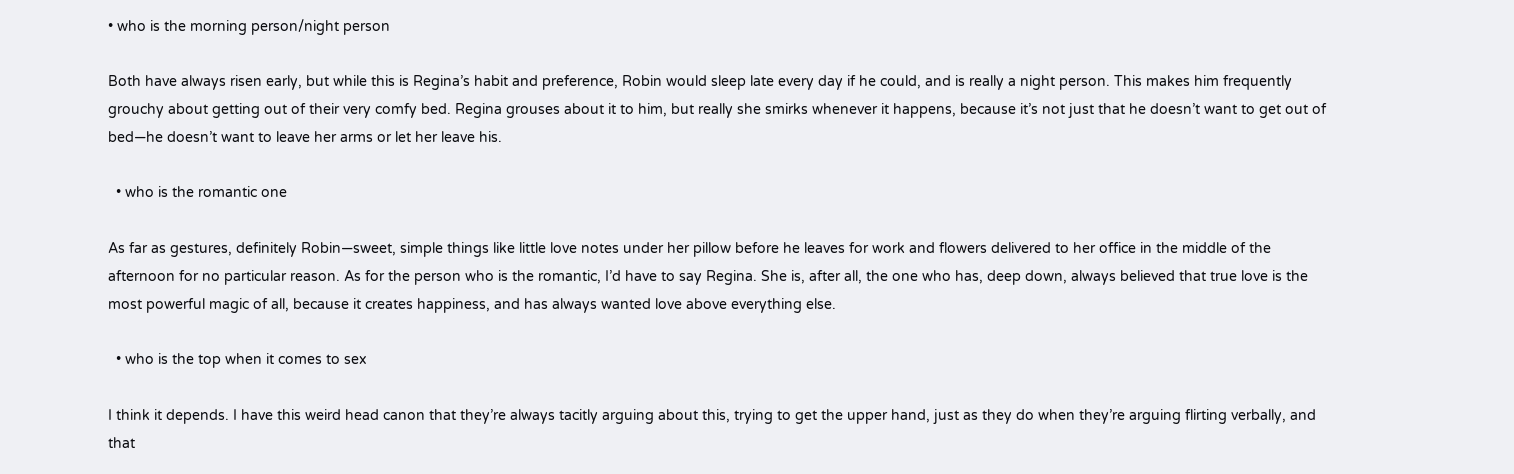• who is the morning person/night person

Both have always risen early, but while this is Regina’s habit and preference, Robin would sleep late every day if he could, and is really a night person. This makes him frequently grouchy about getting out of their very comfy bed. Regina grouses about it to him, but really she smirks whenever it happens, because it’s not just that he doesn’t want to get out of bed—he doesn’t want to leave her arms or let her leave his.

  • who is the romantic one

As far as gestures, definitely Robin—sweet, simple things like little love notes under her pillow before he leaves for work and flowers delivered to her office in the middle of the afternoon for no particular reason. As for the person who is the romantic, I’d have to say Regina. She is, after all, the one who has, deep down, always believed that true love is the most powerful magic of all, because it creates happiness, and has always wanted love above everything else.

  • who is the top when it comes to sex

I think it depends. I have this weird head canon that they’re always tacitly arguing about this, trying to get the upper hand, just as they do when they’re arguing flirting verbally, and that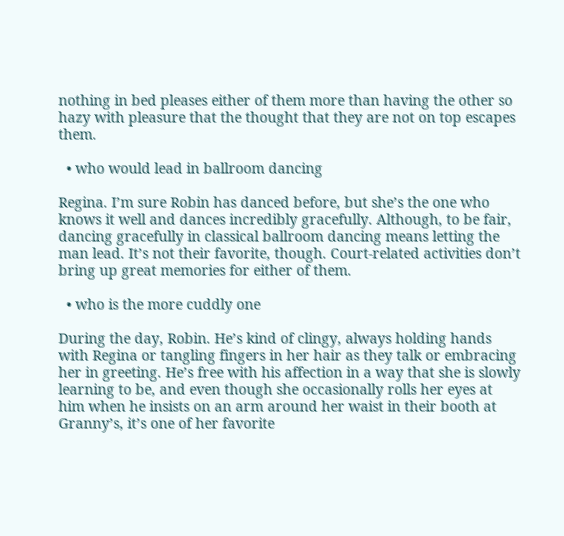nothing in bed pleases either of them more than having the other so hazy with pleasure that the thought that they are not on top escapes them.

  • who would lead in ballroom dancing

Regina. I’m sure Robin has danced before, but she’s the one who knows it well and dances incredibly gracefully. Although, to be fair, dancing gracefully in classical ballroom dancing means letting the man lead. It’s not their favorite, though. Court-related activities don’t bring up great memories for either of them.

  • who is the more cuddly one

During the day, Robin. He’s kind of clingy, always holding hands with Regina or tangling fingers in her hair as they talk or embracing her in greeting. He’s free with his affection in a way that she is slowly learning to be, and even though she occasionally rolls her eyes at him when he insists on an arm around her waist in their booth at Granny’s, it’s one of her favorite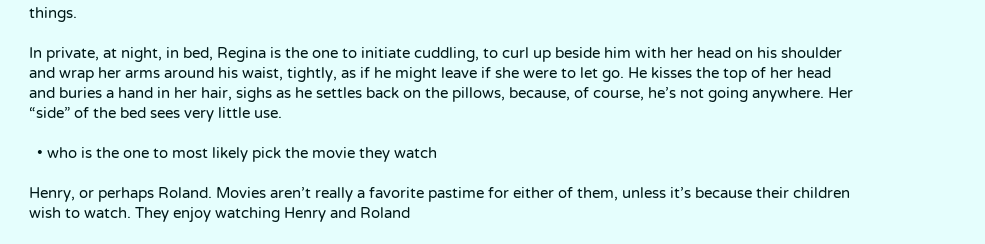things.

In private, at night, in bed, Regina is the one to initiate cuddling, to curl up beside him with her head on his shoulder and wrap her arms around his waist, tightly, as if he might leave if she were to let go. He kisses the top of her head and buries a hand in her hair, sighs as he settles back on the pillows, because, of course, he’s not going anywhere. Her “side” of the bed sees very little use.

  • who is the one to most likely pick the movie they watch

Henry, or perhaps Roland. Movies aren’t really a favorite pastime for either of them, unless it’s because their children wish to watch. They enjoy watching Henry and Roland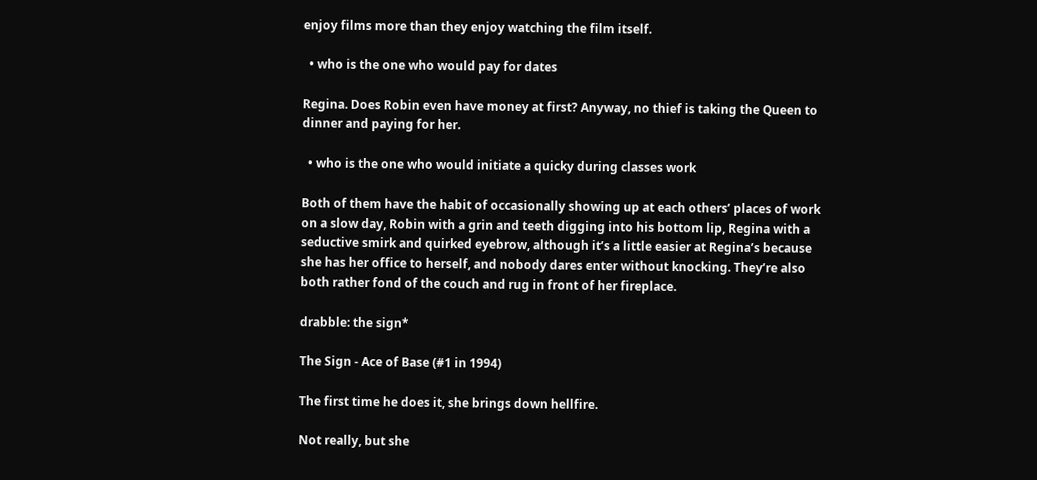enjoy films more than they enjoy watching the film itself.

  • who is the one who would pay for dates

Regina. Does Robin even have money at first? Anyway, no thief is taking the Queen to dinner and paying for her.

  • who is the one who would initiate a quicky during classes work

Both of them have the habit of occasionally showing up at each others’ places of work on a slow day, Robin with a grin and teeth digging into his bottom lip, Regina with a seductive smirk and quirked eyebrow, although it’s a little easier at Regina’s because she has her office to herself, and nobody dares enter without knocking. They’re also both rather fond of the couch and rug in front of her fireplace.

drabble: the sign*

The Sign - Ace of Base (#1 in 1994)

The first time he does it, she brings down hellfire.

Not really, but she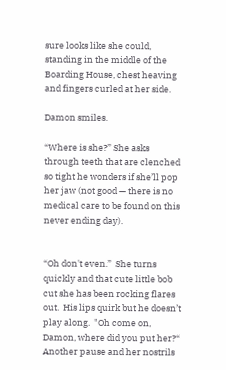sure looks like she could, standing in the middle of the Boarding House, chest heaving and fingers curled at her side.

Damon smiles.

“Where is she?” She asks through teeth that are clenched so tight he wonders if she’ll pop her jaw (not good — there is no medical care to be found on this never ending day).


“Oh don't even.”  She turns quickly and that cute little bob cut she has been rocking flares out.  His lips quirk but he doesn’t play along.  "Oh come on, Damon, where did you put her?“  Another pause and her nostrils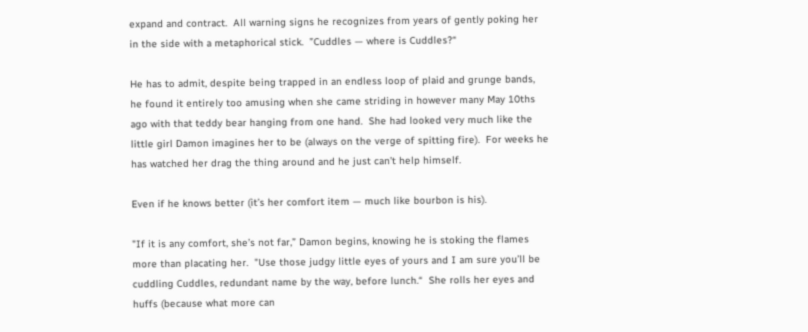expand and contract.  All warning signs he recognizes from years of gently poking her in the side with a metaphorical stick.  ”Cuddles — where is Cuddles?“

He has to admit, despite being trapped in an endless loop of plaid and grunge bands, he found it entirely too amusing when she came striding in however many May 10ths ago with that teddy bear hanging from one hand.  She had looked very much like the little girl Damon imagines her to be (always on the verge of spitting fire).  For weeks he has watched her drag the thing around and he just can’t help himself.

Even if he knows better (it’s her comfort item — much like bourbon is his).

"If it is any comfort, she’s not far,” Damon begins, knowing he is stoking the flames more than placating her.  "Use those judgy little eyes of yours and I am sure you’ll be cuddling Cuddles, redundant name by the way, before lunch.“  She rolls her eyes and huffs (because what more can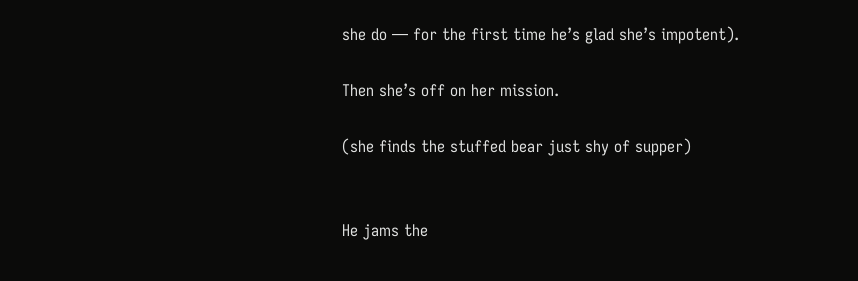she do — for the first time he’s glad she’s impotent).

Then she’s off on her mission.

(she finds the stuffed bear just shy of supper)


He jams the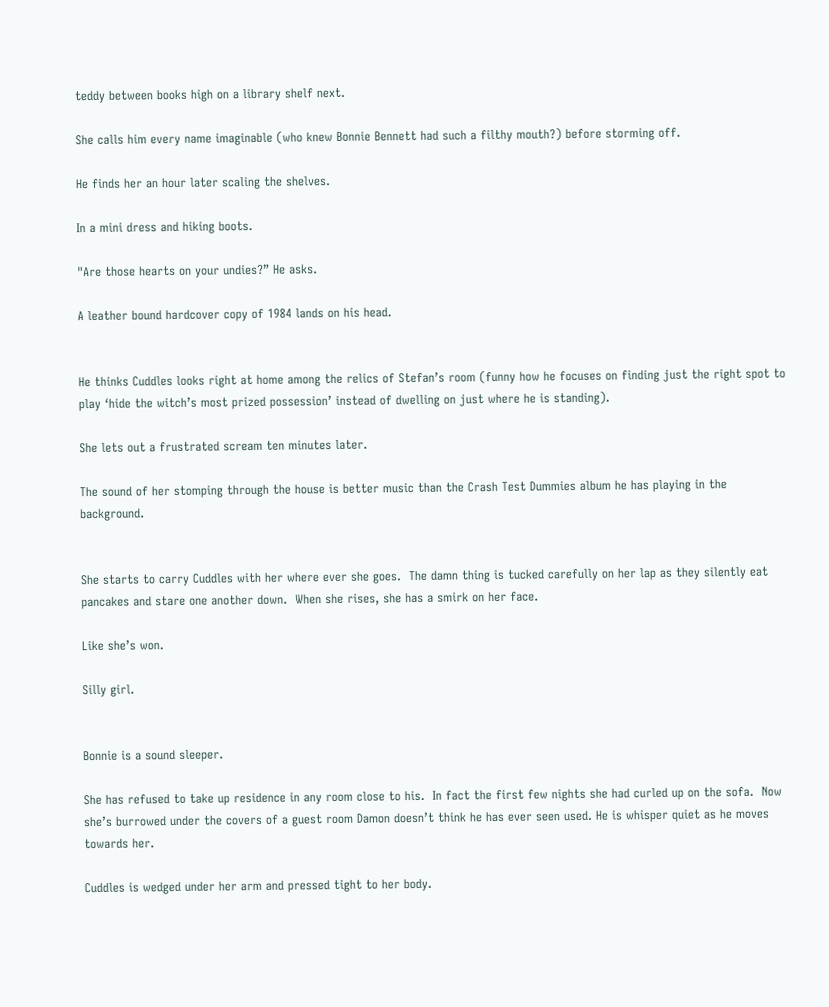teddy between books high on a library shelf next.

She calls him every name imaginable (who knew Bonnie Bennett had such a filthy mouth?) before storming off.

He finds her an hour later scaling the shelves.

In a mini dress and hiking boots.

"Are those hearts on your undies?” He asks.

A leather bound hardcover copy of 1984 lands on his head.


He thinks Cuddles looks right at home among the relics of Stefan’s room (funny how he focuses on finding just the right spot to play ‘hide the witch’s most prized possession’ instead of dwelling on just where he is standing).

She lets out a frustrated scream ten minutes later.

The sound of her stomping through the house is better music than the Crash Test Dummies album he has playing in the background.


She starts to carry Cuddles with her where ever she goes.  The damn thing is tucked carefully on her lap as they silently eat pancakes and stare one another down.  When she rises, she has a smirk on her face.

Like she’s won.

Silly girl.


Bonnie is a sound sleeper.

She has refused to take up residence in any room close to his.  In fact the first few nights she had curled up on the sofa.  Now she’s burrowed under the covers of a guest room Damon doesn’t think he has ever seen used. He is whisper quiet as he moves towards her.

Cuddles is wedged under her arm and pressed tight to her body.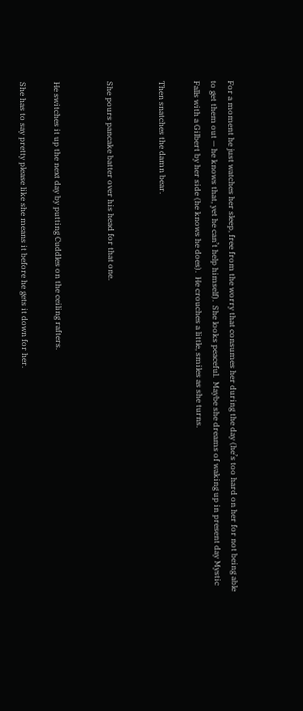For a moment he just watches her sleep, free from the worry that consumes her during the day (he’s too hard on her for not being able to get them out — he knows that, yet he can’t help himself).  She looks peaceful.  Maybe she dreams of waking up in present day Mystic Falls with a Gilbert by her side (he knows he does).  He crouches a little, smiles as she turns.

Then snatches the damn bear.


She pours pancake batter over his head for that one.


He switches it up the next day by putting Cuddles on the ceiling rafters.

She has to say pretty please like she means it before he gets it down for her.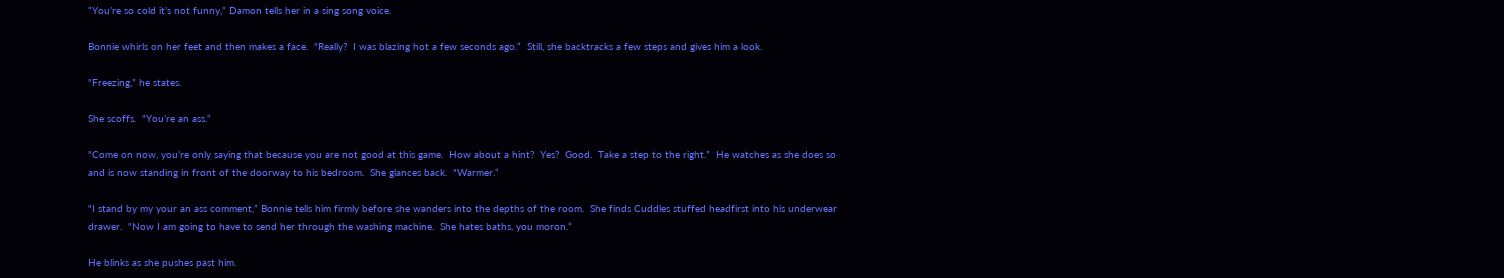“You’re so cold it’s not funny,” Damon tells her in a sing song voice.

Bonnie whirls on her feet and then makes a face.  "Really?  I was blazing hot a few seconds ago.“  Still, she backtracks a few steps and gives him a look.

"Freezing,” he states.

She scoffs.  "You’re an ass.“

"Come on now, you’re only saying that because you are not good at this game.  How about a hint?  Yes?  Good.  Take a step to the right.”  He watches as she does so and is now standing in front of the doorway to his bedroom.  She glances back.  "Warmer.“

"I stand by my your an ass comment,” Bonnie tells him firmly before she wanders into the depths of the room.  She finds Cuddles stuffed headfirst into his underwear drawer.  "Now I am going to have to send her through the washing machine.  She hates baths, you moron.“

He blinks as she pushes past him.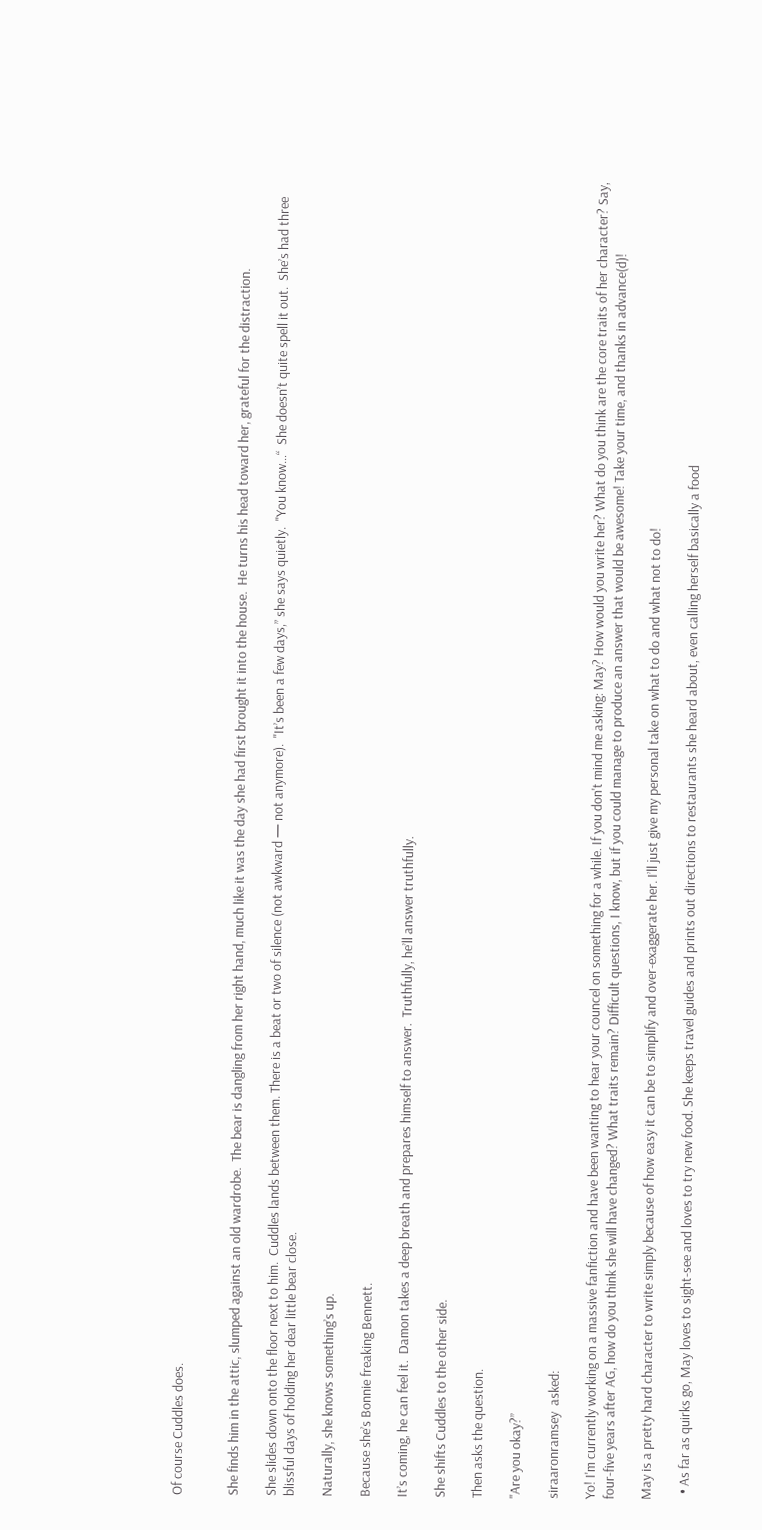Of course Cuddles does.


She finds him in the attic, slumped against an old wardrobe.  The bear is dangling from her right hand, much like it was the day she had first brought it into the house.  He turns his head toward her, grateful for the distraction.

She slides down onto the floor next to him.  Cuddles lands between them. There is a beat or two of silence (not awkward — not anymore).  "It’s been a few days,” she says quietly.  "You know…“  She doesn’t quite spell it out.  She’s had three blissful days of holding her dear little bear close.

Naturally, she knows something’s up.

Because she’s Bonnie freaking Bennett.

It’s coming, he can feel it.  Damon takes a deep breath and prepares himself to answer.  Truthfully, he’ll answer truthfully.

She shifts Cuddles to the other side.

Then asks the question.

"Are you okay?”

siraaronramsey  asked:

Yo! I'm currently working on a massive fanfiction and have been wanting to hear your councel on something for a while. If you don't mind me asking: May? How would you write her? What do you think are the core traits of her character? Say, four-five years after AG, how do you think she will have changed? What traits remain? Difficult questions, I know, but if you could manage to produce an answer that would be awesome! Take your time, and thanks in advance(d)!

May is a pretty hard character to write simply because of how easy it can be to simplify and over-exaggerate her. I’ll just give my personal take on what to do and what not to do!

  • As far as quirks go, May loves to sight-see and loves to try new food. She keeps travel guides and prints out directions to restaurants she heard about, even calling herself basically a food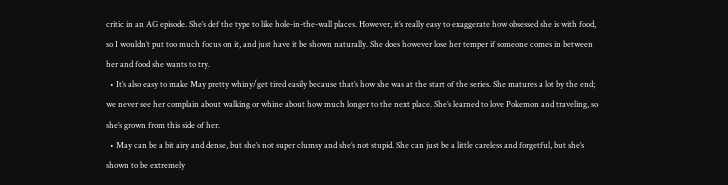critic in an AG episode. She’s def the type to like hole-in-the-wall places. However, it’s really easy to exaggerate how obsessed she is with food, so I wouldn’t put too much focus on it, and just have it be shown naturally. She does however lose her temper if someone comes in between her and food she wants to try.
  • It’s also easy to make May pretty whiny/get tired easily because that’s how she was at the start of the series. She matures a lot by the end; we never see her complain about walking or whine about how much longer to the next place. She’s learned to love Pokemon and traveling, so she’s grown from this side of her.
  • May can be a bit airy and dense, but she’s not super clumsy and she’s not stupid. She can just be a little careless and forgetful, but she’s shown to be extremely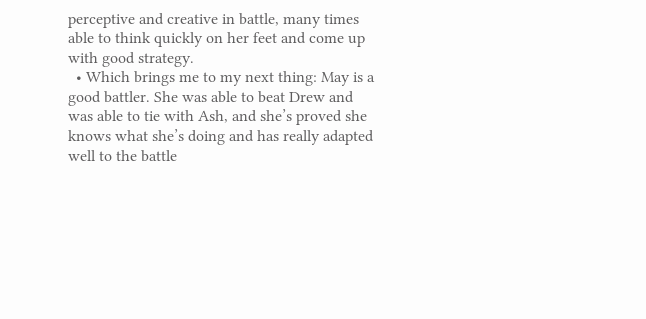perceptive and creative in battle, many times able to think quickly on her feet and come up with good strategy.
  • Which brings me to my next thing: May is a good battler. She was able to beat Drew and was able to tie with Ash, and she’s proved she knows what she’s doing and has really adapted well to the battle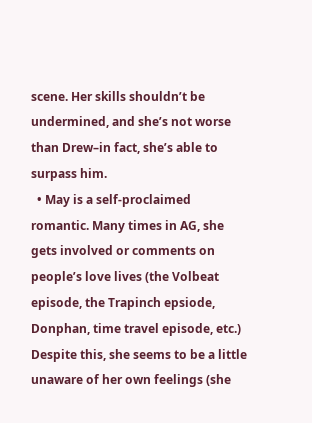scene. Her skills shouldn’t be undermined, and she’s not worse than Drew–in fact, she’s able to surpass him.
  • May is a self-proclaimed romantic. Many times in AG, she gets involved or comments on people’s love lives (the Volbeat episode, the Trapinch epsiode, Donphan, time travel episode, etc.) Despite this, she seems to be a little unaware of her own feelings (she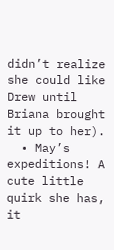didn’t realize she could like Drew until Briana brought it up to her).
  • May’s expeditions! A cute little quirk she has, it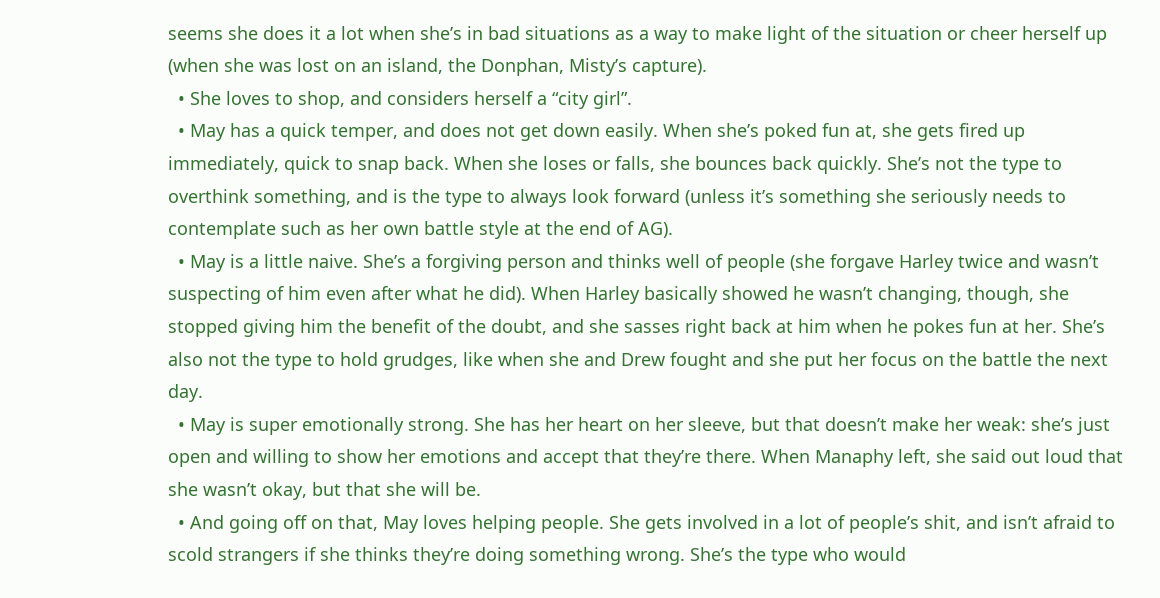seems she does it a lot when she’s in bad situations as a way to make light of the situation or cheer herself up (when she was lost on an island, the Donphan, Misty’s capture).
  • She loves to shop, and considers herself a “city girl”.
  • May has a quick temper, and does not get down easily. When she’s poked fun at, she gets fired up immediately, quick to snap back. When she loses or falls, she bounces back quickly. She’s not the type to overthink something, and is the type to always look forward (unless it’s something she seriously needs to contemplate such as her own battle style at the end of AG).
  • May is a little naive. She’s a forgiving person and thinks well of people (she forgave Harley twice and wasn’t suspecting of him even after what he did). When Harley basically showed he wasn’t changing, though, she stopped giving him the benefit of the doubt, and she sasses right back at him when he pokes fun at her. She’s also not the type to hold grudges, like when she and Drew fought and she put her focus on the battle the next day.
  • May is super emotionally strong. She has her heart on her sleeve, but that doesn’t make her weak: she’s just open and willing to show her emotions and accept that they’re there. When Manaphy left, she said out loud that she wasn’t okay, but that she will be.
  • And going off on that, May loves helping people. She gets involved in a lot of people’s shit, and isn’t afraid to scold strangers if she thinks they’re doing something wrong. She’s the type who would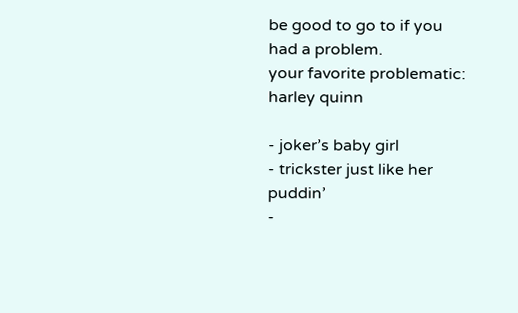be good to go to if you had a problem.
your favorite problematic: harley quinn

- joker’s baby girl
- trickster just like her puddin’
-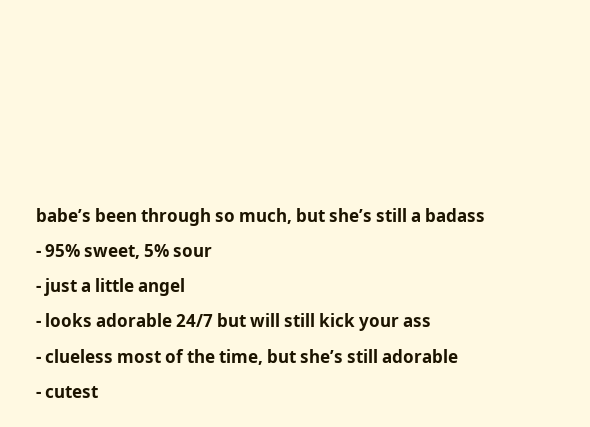babe’s been through so much, but she’s still a badass
- 95% sweet, 5% sour
- just a little angel
- looks adorable 24/7 but will still kick your ass
- clueless most of the time, but she’s still adorable
- cutest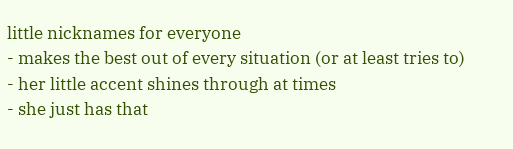little nicknames for everyone
- makes the best out of every situation (or at least tries to)
- her little accent shines through at times
- she just has that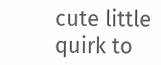cute little quirk to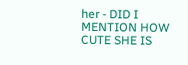her - DID I MENTION HOW CUTE SHE IS